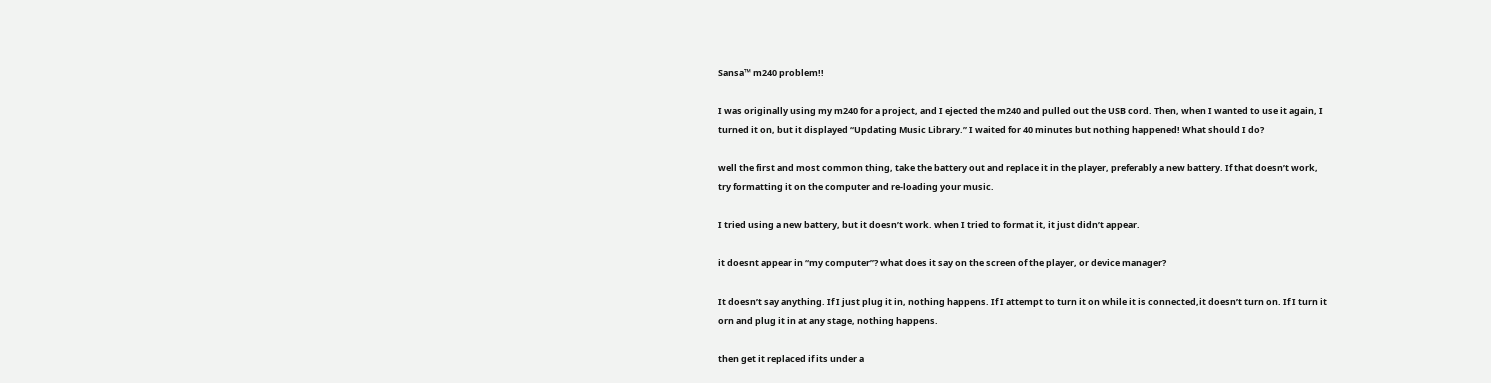Sansa™ m240 problem!!

I was originally using my m240 for a project, and I ejected the m240 and pulled out the USB cord. Then, when I wanted to use it again, I turned it on, but it displayed “Updating Music Library.” I waited for 40 minutes but nothing happened! What should I do?

well the first and most common thing, take the battery out and replace it in the player, preferably a new battery. If that doesn’t work, try formatting it on the computer and re-loading your music.

I tried using a new battery, but it doesn’t work. when I tried to format it, it just didn’t appear.

it doesnt appear in “my computer”? what does it say on the screen of the player, or device manager?

It doesn’t say anything. If I just plug it in, nothing happens. If I attempt to turn it on while it is connected,it doesn’t turn on. If I turn it orn and plug it in at any stage, nothing happens.

then get it replaced if its under a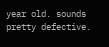year old. sounds pretty defective.